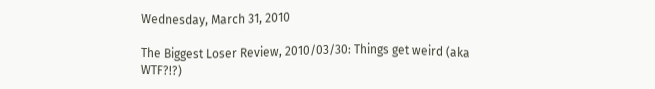Wednesday, March 31, 2010

The Biggest Loser Review, 2010/03/30: Things get weird (aka WTF?!?)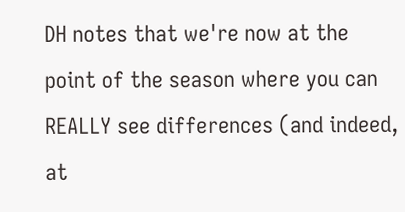DH notes that we're now at the point of the season where you can REALLY see differences (and indeed, at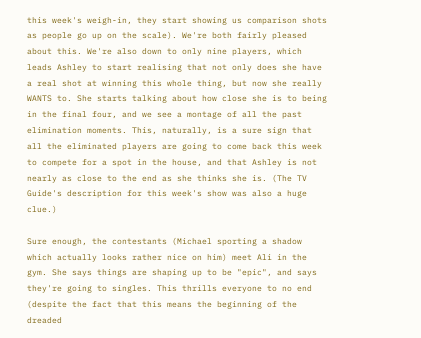this week's weigh-in, they start showing us comparison shots as people go up on the scale). We're both fairly pleased about this. We're also down to only nine players, which leads Ashley to start realising that not only does she have a real shot at winning this whole thing, but now she really WANTS to. She starts talking about how close she is to being in the final four, and we see a montage of all the past elimination moments. This, naturally, is a sure sign that all the eliminated players are going to come back this week to compete for a spot in the house, and that Ashley is not nearly as close to the end as she thinks she is. (The TV Guide's description for this week's show was also a huge clue.)

Sure enough, the contestants (Michael sporting a shadow which actually looks rather nice on him) meet Ali in the gym. She says things are shaping up to be "epic", and says they're going to singles. This thrills everyone to no end (despite the fact that this means the beginning of the dreaded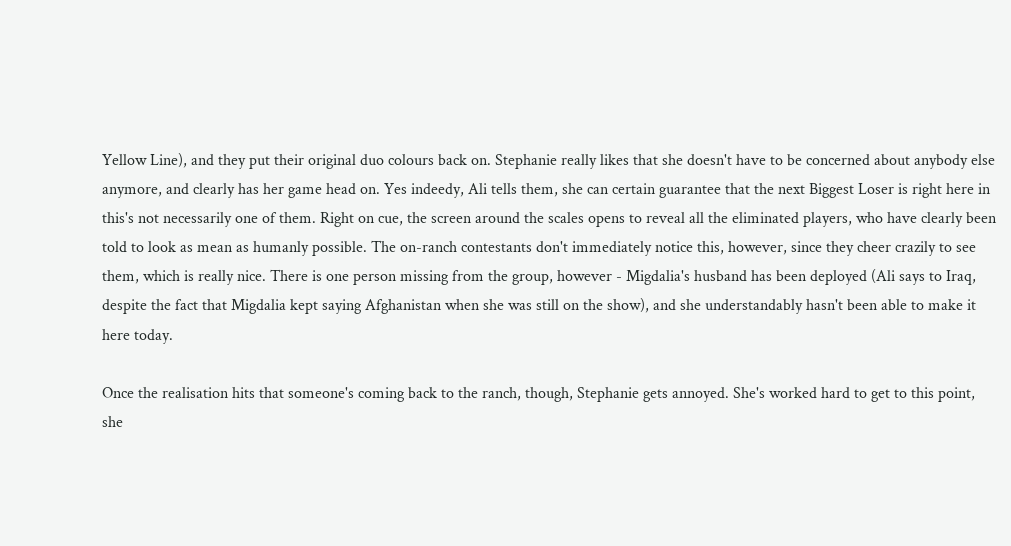Yellow Line), and they put their original duo colours back on. Stephanie really likes that she doesn't have to be concerned about anybody else anymore, and clearly has her game head on. Yes indeedy, Ali tells them, she can certain guarantee that the next Biggest Loser is right here in this's not necessarily one of them. Right on cue, the screen around the scales opens to reveal all the eliminated players, who have clearly been told to look as mean as humanly possible. The on-ranch contestants don't immediately notice this, however, since they cheer crazily to see them, which is really nice. There is one person missing from the group, however - Migdalia's husband has been deployed (Ali says to Iraq, despite the fact that Migdalia kept saying Afghanistan when she was still on the show), and she understandably hasn't been able to make it here today.

Once the realisation hits that someone's coming back to the ranch, though, Stephanie gets annoyed. She's worked hard to get to this point, she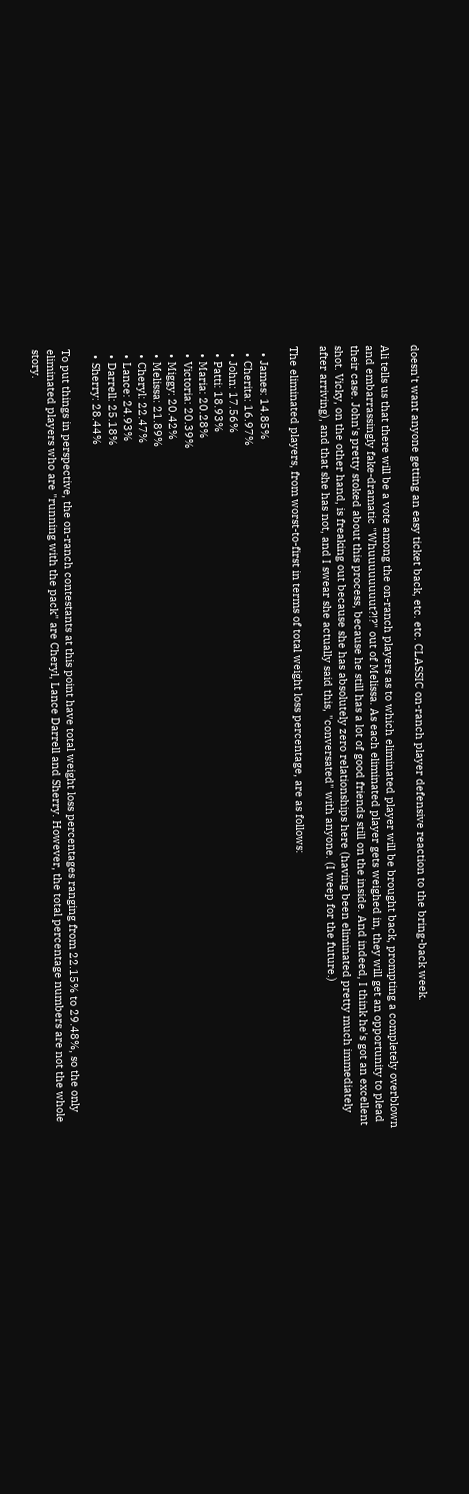doesn't want anyone getting an easy ticket back, etc. etc. CLASSIC on-ranch player defensive reaction to the bring-back week.

Ali tells us that there will be a vote among the on-ranch players as to which eliminated player will be brought back, prompting a completely overblown and embarrassingly fake-dramatic "Whuuuuuuuut?!?" out of Melissa. As each eliminated player gets weighed in, they will get an opportunity to plead their case. John's pretty stoked about this process, because he still has a lot of good friends still on the inside. And indeed, I think he's got an excellent shot. Vicky, on the other hand, is freaking out because she has absolutely zero relationships here (having been eliminated pretty much immediately after arriving), and that she has not, and I swear she actually said this, "conversated" with anyone. (I weep for the future.)

The eliminated players, from worst-to-first in terms of total weight loss percentage, are as follows:

  • James: 14.85%
  • Cherita: 16.97%
  • John: 17.56%
  • Patti: 18.93%
  • Maria: 20.28%
  • Victoria: 20.39%
  • Miggy: 20.42%
  • Melissa: 21.89%
  • Cheryl: 22.47%
  • Lance: 24.93%
  • Darrell: 25.18%
  • Sherry: 28.44%

To put things in perspective, the on-ranch contestants at this point have total weight loss percentages ranging from 22.15% to 29.48%, so the only eliminated players who are "running with the pack" are Cheryl, Lance Darrell and Sherry. However, the total percentage numbers are not the whole story.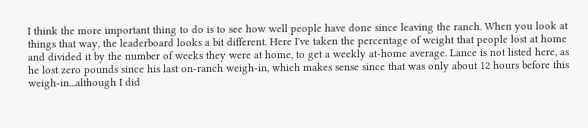I think the more important thing to do is to see how well people have done since leaving the ranch. When you look at things that way, the leaderboard looks a bit different. Here I've taken the percentage of weight that people lost at home and divided it by the number of weeks they were at home, to get a weekly at-home average. Lance is not listed here, as he lost zero pounds since his last on-ranch weigh-in, which makes sense since that was only about 12 hours before this weigh-in...although I did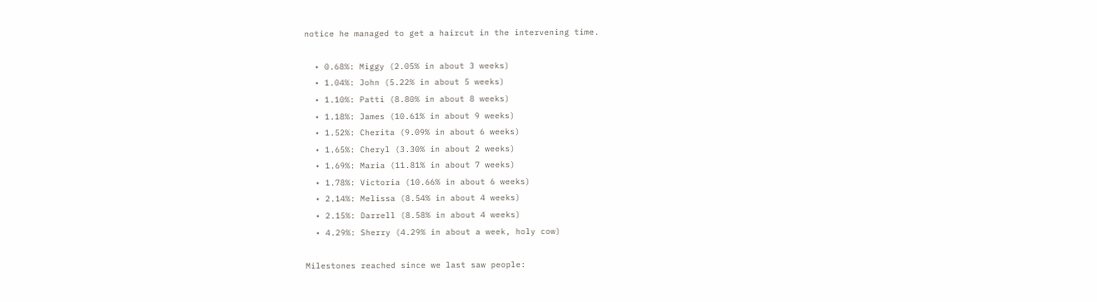notice he managed to get a haircut in the intervening time.

  • 0.68%: Miggy (2.05% in about 3 weeks)
  • 1.04%: John (5.22% in about 5 weeks)
  • 1.10%: Patti (8.80% in about 8 weeks)
  • 1.18%: James (10.61% in about 9 weeks)
  • 1.52%: Cherita (9.09% in about 6 weeks)
  • 1.65%: Cheryl (3.30% in about 2 weeks)
  • 1.69%: Maria (11.81% in about 7 weeks)
  • 1.78%: Victoria (10.66% in about 6 weeks)
  • 2.14%: Melissa (8.54% in about 4 weeks)
  • 2.15%: Darrell (8.58% in about 4 weeks)
  • 4.29%: Sherry (4.29% in about a week, holy cow)

Milestones reached since we last saw people: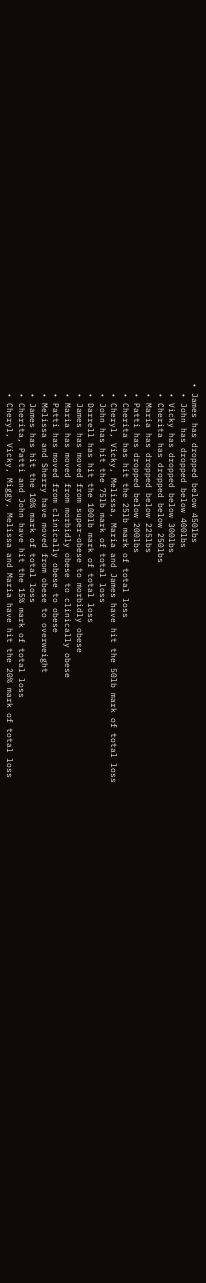• James has dropped below 450lbs
  • John has dropped below 400lbs
  • Vicky has dropped below 300lbs
  • Cherita has dropped below 250lbs
  • Maria has dropped below 225lbs
  • Patti has dropped below 200lbs
  • Cherita has hit the 25lb mark of total loss
  • Cheryl, Vicky, Melissa, Maria and James have hit the 50lb mark of total loss
  • John has hit the 75lb mark of total loss
  • Darrell has hit the 100lb mark of total loss
  • James has moved from super-obese to morbidly obese
  • Maria has moved from morbidly obese to clinically obese
  • Patti has moved from clinically obese to obese
  • Melissa and Sherry have moved from obese to overweight
  • James has hit the 10% mark of total loss
  • Cherita, Patti and John have hit the 15% mark of total loss
  • Cheryl, Vicky, Miggy, Melissa and Maria have hit the 20% mark of total loss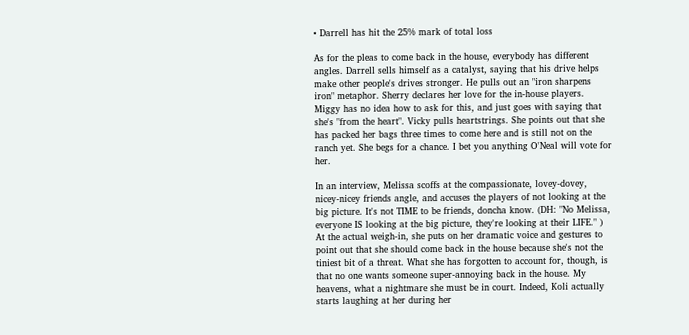• Darrell has hit the 25% mark of total loss

As for the pleas to come back in the house, everybody has different angles. Darrell sells himself as a catalyst, saying that his drive helps make other people's drives stronger. He pulls out an "iron sharpens iron" metaphor. Sherry declares her love for the in-house players. Miggy has no idea how to ask for this, and just goes with saying that she's "from the heart". Vicky pulls heartstrings. She points out that she has packed her bags three times to come here and is still not on the ranch yet. She begs for a chance. I bet you anything O'Neal will vote for her.

In an interview, Melissa scoffs at the compassionate, lovey-dovey, nicey-nicey friends angle, and accuses the players of not looking at the big picture. It's not TIME to be friends, doncha know. (DH: "No Melissa, everyone IS looking at the big picture, they're looking at their LIFE." ) At the actual weigh-in, she puts on her dramatic voice and gestures to point out that she should come back in the house because she's not the tiniest bit of a threat. What she has forgotten to account for, though, is that no one wants someone super-annoying back in the house. My heavens, what a nightmare she must be in court. Indeed, Koli actually starts laughing at her during her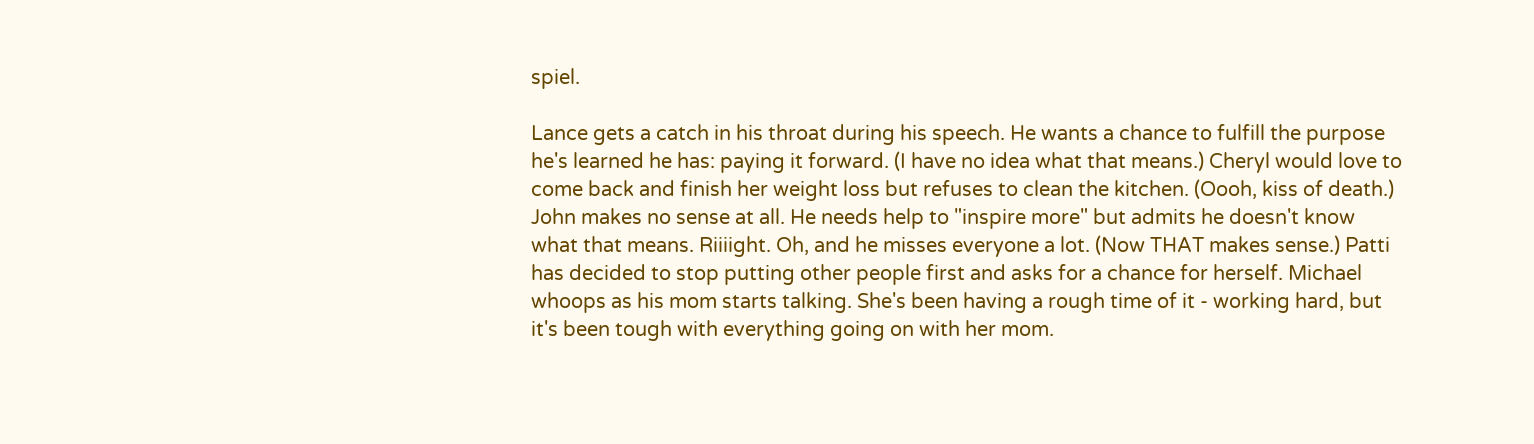spiel.

Lance gets a catch in his throat during his speech. He wants a chance to fulfill the purpose he's learned he has: paying it forward. (I have no idea what that means.) Cheryl would love to come back and finish her weight loss but refuses to clean the kitchen. (Oooh, kiss of death.) John makes no sense at all. He needs help to "inspire more" but admits he doesn't know what that means. Riiiight. Oh, and he misses everyone a lot. (Now THAT makes sense.) Patti has decided to stop putting other people first and asks for a chance for herself. Michael whoops as his mom starts talking. She's been having a rough time of it - working hard, but it's been tough with everything going on with her mom.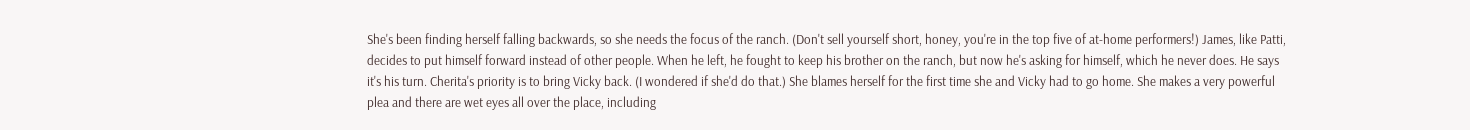She's been finding herself falling backwards, so she needs the focus of the ranch. (Don't sell yourself short, honey, you're in the top five of at-home performers!) James, like Patti, decides to put himself forward instead of other people. When he left, he fought to keep his brother on the ranch, but now he's asking for himself, which he never does. He says it's his turn. Cherita's priority is to bring Vicky back. (I wondered if she'd do that.) She blames herself for the first time she and Vicky had to go home. She makes a very powerful plea and there are wet eyes all over the place, including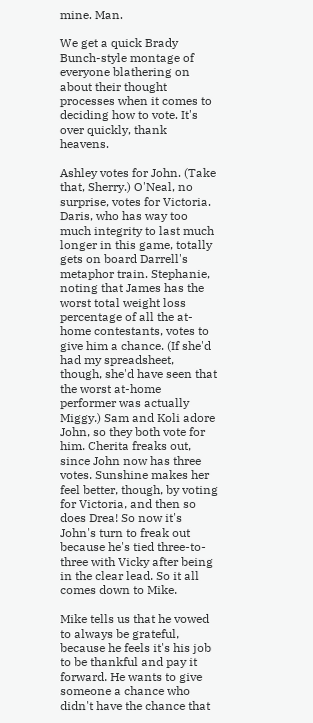mine. Man.

We get a quick Brady Bunch-style montage of everyone blathering on about their thought processes when it comes to deciding how to vote. It's over quickly, thank heavens.

Ashley votes for John. (Take that, Sherry.) O'Neal, no surprise, votes for Victoria. Daris, who has way too much integrity to last much longer in this game, totally gets on board Darrell's metaphor train. Stephanie, noting that James has the worst total weight loss percentage of all the at-home contestants, votes to give him a chance. (If she'd had my spreadsheet, though, she'd have seen that the worst at-home performer was actually Miggy.) Sam and Koli adore John, so they both vote for him. Cherita freaks out, since John now has three votes. Sunshine makes her feel better, though, by voting for Victoria, and then so does Drea! So now it's John's turn to freak out because he's tied three-to-three with Vicky after being in the clear lead. So it all comes down to Mike.

Mike tells us that he vowed to always be grateful, because he feels it's his job to be thankful and pay it forward. He wants to give someone a chance who didn't have the chance that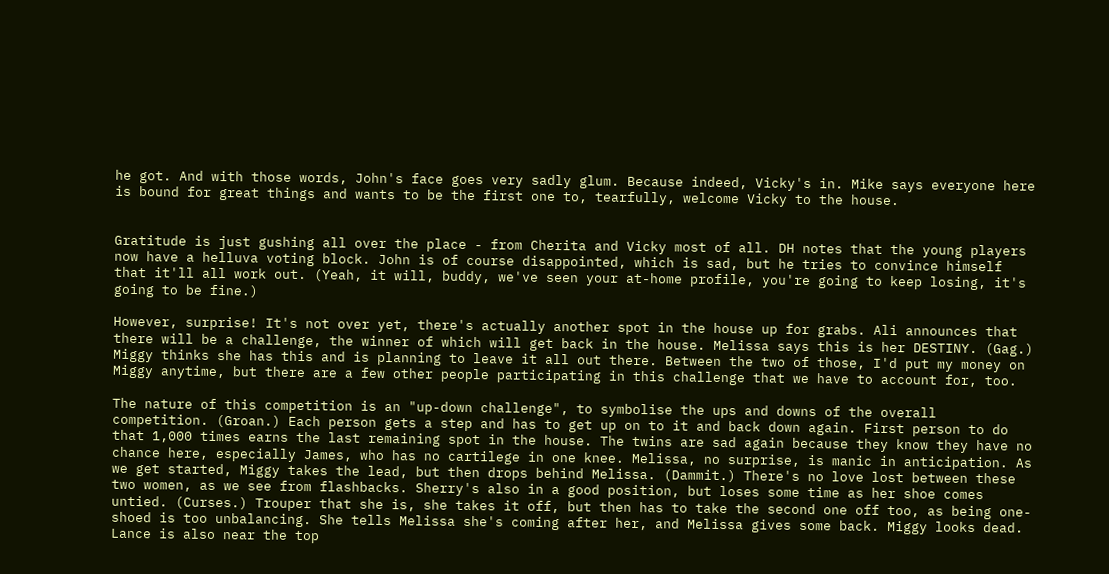he got. And with those words, John's face goes very sadly glum. Because indeed, Vicky's in. Mike says everyone here is bound for great things and wants to be the first one to, tearfully, welcome Vicky to the house.


Gratitude is just gushing all over the place - from Cherita and Vicky most of all. DH notes that the young players now have a helluva voting block. John is of course disappointed, which is sad, but he tries to convince himself that it'll all work out. (Yeah, it will, buddy, we've seen your at-home profile, you're going to keep losing, it's going to be fine.)

However, surprise! It's not over yet, there's actually another spot in the house up for grabs. Ali announces that there will be a challenge, the winner of which will get back in the house. Melissa says this is her DESTINY. (Gag.) Miggy thinks she has this and is planning to leave it all out there. Between the two of those, I'd put my money on Miggy anytime, but there are a few other people participating in this challenge that we have to account for, too.

The nature of this competition is an "up-down challenge", to symbolise the ups and downs of the overall competition. (Groan.) Each person gets a step and has to get up on to it and back down again. First person to do that 1,000 times earns the last remaining spot in the house. The twins are sad again because they know they have no chance here, especially James, who has no cartilege in one knee. Melissa, no surprise, is manic in anticipation. As we get started, Miggy takes the lead, but then drops behind Melissa. (Dammit.) There's no love lost between these two women, as we see from flashbacks. Sherry's also in a good position, but loses some time as her shoe comes untied. (Curses.) Trouper that she is, she takes it off, but then has to take the second one off too, as being one-shoed is too unbalancing. She tells Melissa she's coming after her, and Melissa gives some back. Miggy looks dead. Lance is also near the top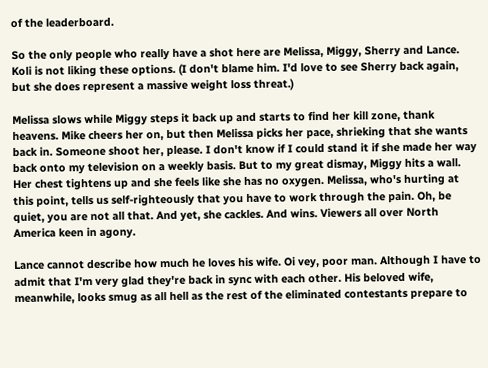of the leaderboard.

So the only people who really have a shot here are Melissa, Miggy, Sherry and Lance. Koli is not liking these options. (I don't blame him. I'd love to see Sherry back again, but she does represent a massive weight loss threat.)

Melissa slows while Miggy steps it back up and starts to find her kill zone, thank heavens. Mike cheers her on, but then Melissa picks her pace, shrieking that she wants back in. Someone shoot her, please. I don't know if I could stand it if she made her way back onto my television on a weekly basis. But to my great dismay, Miggy hits a wall. Her chest tightens up and she feels like she has no oxygen. Melissa, who's hurting at this point, tells us self-righteously that you have to work through the pain. Oh, be quiet, you are not all that. And yet, she cackles. And wins. Viewers all over North America keen in agony.

Lance cannot describe how much he loves his wife. Oi vey, poor man. Although I have to admit that I'm very glad they're back in sync with each other. His beloved wife, meanwhile, looks smug as all hell as the rest of the eliminated contestants prepare to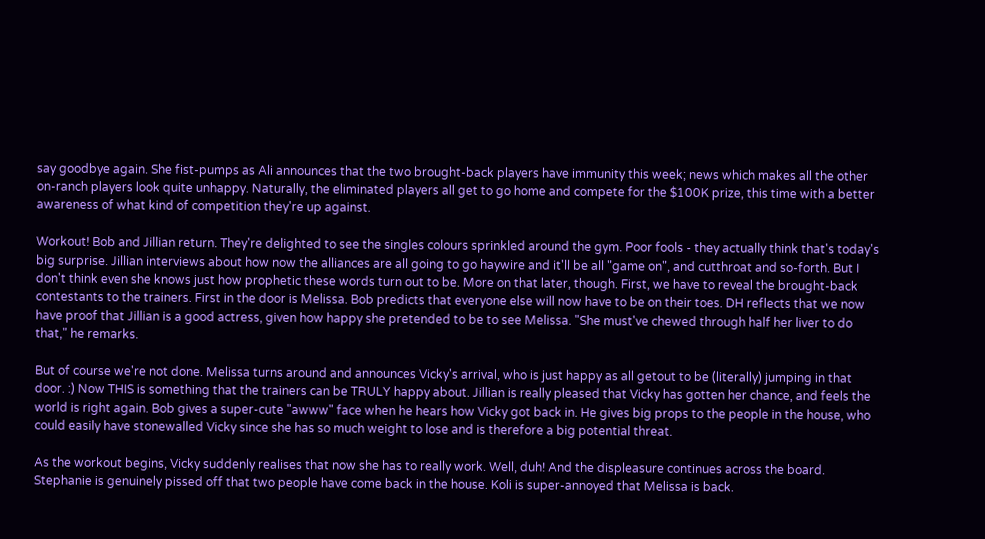say goodbye again. She fist-pumps as Ali announces that the two brought-back players have immunity this week; news which makes all the other on-ranch players look quite unhappy. Naturally, the eliminated players all get to go home and compete for the $100K prize, this time with a better awareness of what kind of competition they're up against.

Workout! Bob and Jillian return. They're delighted to see the singles colours sprinkled around the gym. Poor fools - they actually think that's today's big surprise. Jillian interviews about how now the alliances are all going to go haywire and it'll be all "game on", and cutthroat and so-forth. But I don't think even she knows just how prophetic these words turn out to be. More on that later, though. First, we have to reveal the brought-back contestants to the trainers. First in the door is Melissa. Bob predicts that everyone else will now have to be on their toes. DH reflects that we now have proof that Jillian is a good actress, given how happy she pretended to be to see Melissa. "She must've chewed through half her liver to do that," he remarks.

But of course we're not done. Melissa turns around and announces Vicky's arrival, who is just happy as all getout to be (literally) jumping in that door. :) Now THIS is something that the trainers can be TRULY happy about. Jillian is really pleased that Vicky has gotten her chance, and feels the world is right again. Bob gives a super-cute "awww" face when he hears how Vicky got back in. He gives big props to the people in the house, who could easily have stonewalled Vicky since she has so much weight to lose and is therefore a big potential threat.

As the workout begins, Vicky suddenly realises that now she has to really work. Well, duh! And the displeasure continues across the board. Stephanie is genuinely pissed off that two people have come back in the house. Koli is super-annoyed that Melissa is back.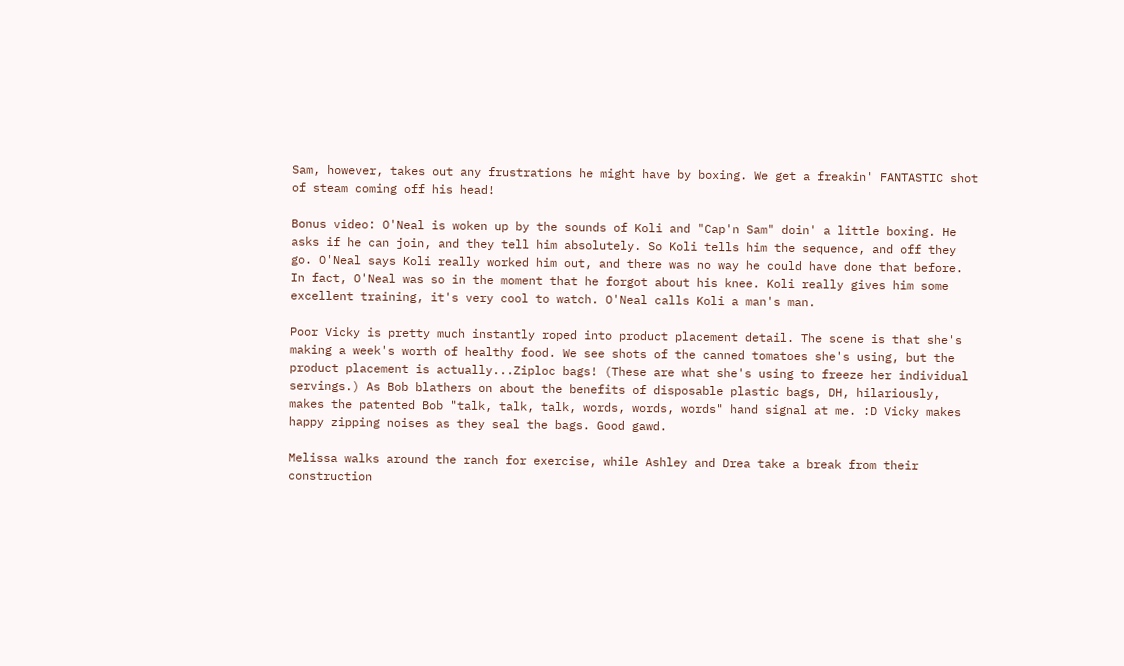Sam, however, takes out any frustrations he might have by boxing. We get a freakin' FANTASTIC shot of steam coming off his head!

Bonus video: O'Neal is woken up by the sounds of Koli and "Cap'n Sam" doin' a little boxing. He asks if he can join, and they tell him absolutely. So Koli tells him the sequence, and off they go. O'Neal says Koli really worked him out, and there was no way he could have done that before. In fact, O'Neal was so in the moment that he forgot about his knee. Koli really gives him some excellent training, it's very cool to watch. O'Neal calls Koli a man's man.

Poor Vicky is pretty much instantly roped into product placement detail. The scene is that she's making a week's worth of healthy food. We see shots of the canned tomatoes she's using, but the product placement is actually...Ziploc bags! (These are what she's using to freeze her individual servings.) As Bob blathers on about the benefits of disposable plastic bags, DH, hilariously, makes the patented Bob "talk, talk, talk, words, words, words" hand signal at me. :D Vicky makes happy zipping noises as they seal the bags. Good gawd.

Melissa walks around the ranch for exercise, while Ashley and Drea take a break from their construction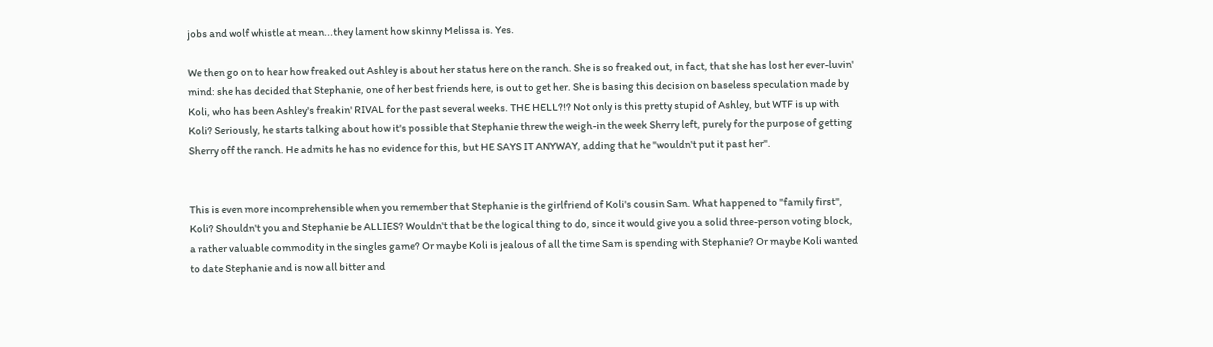jobs and wolf whistle at mean...they lament how skinny Melissa is. Yes.

We then go on to hear how freaked out Ashley is about her status here on the ranch. She is so freaked out, in fact, that she has lost her ever-luvin' mind: she has decided that Stephanie, one of her best friends here, is out to get her. She is basing this decision on baseless speculation made by Koli, who has been Ashley's freakin' RIVAL for the past several weeks. THE HELL?!? Not only is this pretty stupid of Ashley, but WTF is up with Koli? Seriously, he starts talking about how it's possible that Stephanie threw the weigh-in the week Sherry left, purely for the purpose of getting Sherry off the ranch. He admits he has no evidence for this, but HE SAYS IT ANYWAY, adding that he "wouldn't put it past her".


This is even more incomprehensible when you remember that Stephanie is the girlfriend of Koli's cousin Sam. What happened to "family first", Koli? Shouldn't you and Stephanie be ALLIES? Wouldn't that be the logical thing to do, since it would give you a solid three-person voting block, a rather valuable commodity in the singles game? Or maybe Koli is jealous of all the time Sam is spending with Stephanie? Or maybe Koli wanted to date Stephanie and is now all bitter and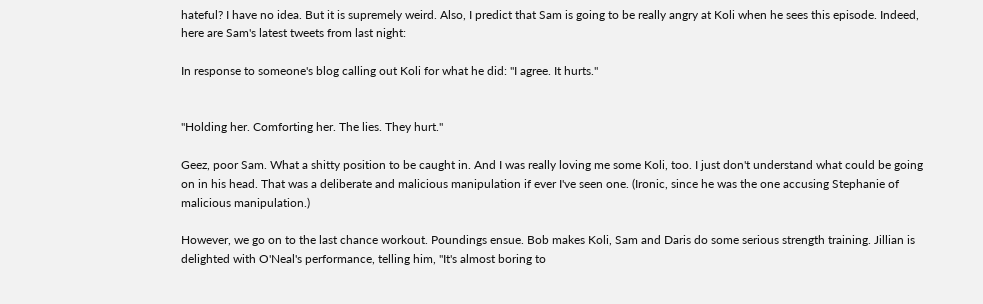hateful? I have no idea. But it is supremely weird. Also, I predict that Sam is going to be really angry at Koli when he sees this episode. Indeed, here are Sam's latest tweets from last night:

In response to someone's blog calling out Koli for what he did: "I agree. It hurts."


"Holding her. Comforting her. The lies. They hurt."

Geez, poor Sam. What a shitty position to be caught in. And I was really loving me some Koli, too. I just don't understand what could be going on in his head. That was a deliberate and malicious manipulation if ever I've seen one. (Ironic, since he was the one accusing Stephanie of malicious manipulation.)

However, we go on to the last chance workout. Poundings ensue. Bob makes Koli, Sam and Daris do some serious strength training. Jillian is delighted with O'Neal's performance, telling him, "It's almost boring to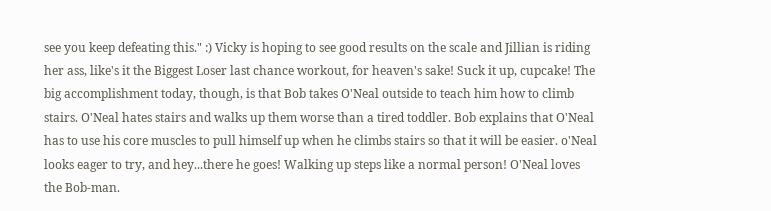see you keep defeating this." :) Vicky is hoping to see good results on the scale and Jillian is riding her ass, like's it the Biggest Loser last chance workout, for heaven's sake! Suck it up, cupcake! The big accomplishment today, though, is that Bob takes O'Neal outside to teach him how to climb stairs. O'Neal hates stairs and walks up them worse than a tired toddler. Bob explains that O'Neal has to use his core muscles to pull himself up when he climbs stairs so that it will be easier. o'Neal looks eager to try, and hey...there he goes! Walking up steps like a normal person! O'Neal loves the Bob-man.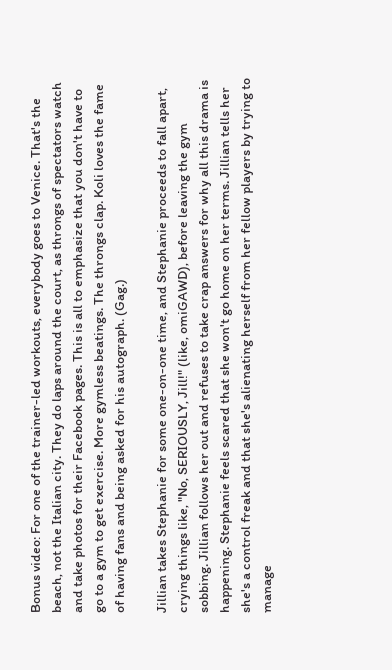Bonus video: For one of the trainer-led workouts, everybody goes to Venice. That's the beach, not the Italian city. They do laps around the court, as throngs of spectators watch and take photos for their Facebook pages. This is all to emphasize that you don't have to go to a gym to get exercise. More gymless beatings. The throngs clap. Koli loves the fame of having fans and being asked for his autograph. (Gag.)

Jillian takes Stephanie for some one-on-one time, and Stephanie proceeds to fall apart, crying things like, "No, SERIOUSLY, Jill!" (like, omiGAWD), before leaving the gym sobbing. Jillian follows her out and refuses to take crap answers for why all this drama is happening. Stephanie feels scared that she won't go home on her terms. Jillian tells her she's a control freak and that she's alienating herself from her fellow players by trying to manage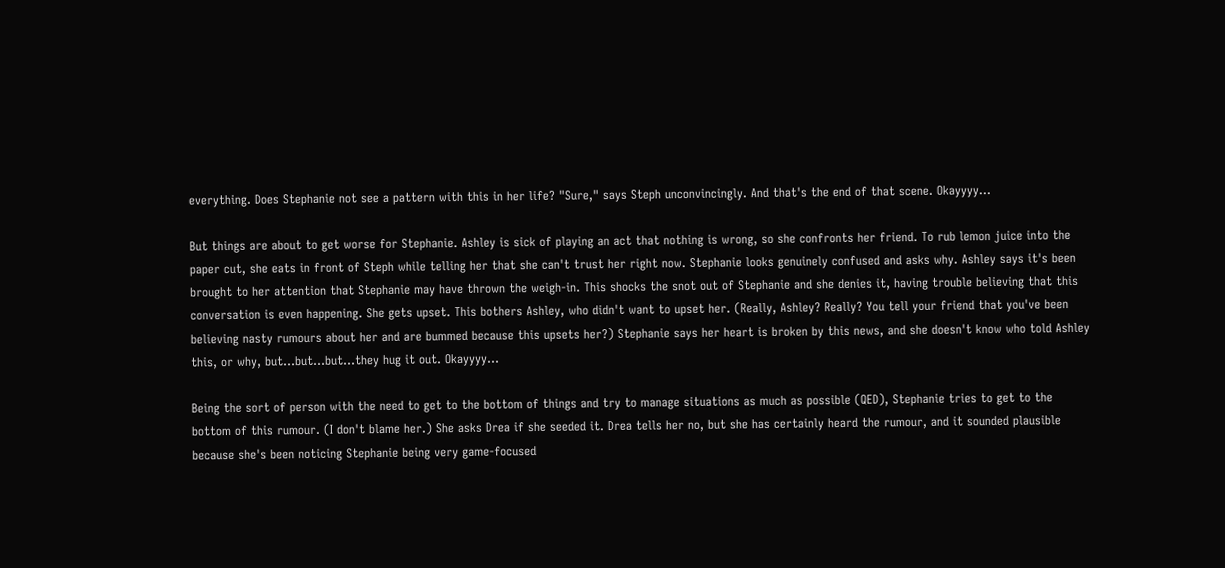everything. Does Stephanie not see a pattern with this in her life? "Sure," says Steph unconvincingly. And that's the end of that scene. Okayyyy...

But things are about to get worse for Stephanie. Ashley is sick of playing an act that nothing is wrong, so she confronts her friend. To rub lemon juice into the paper cut, she eats in front of Steph while telling her that she can't trust her right now. Stephanie looks genuinely confused and asks why. Ashley says it's been brought to her attention that Stephanie may have thrown the weigh-in. This shocks the snot out of Stephanie and she denies it, having trouble believing that this conversation is even happening. She gets upset. This bothers Ashley, who didn't want to upset her. (Really, Ashley? Really? You tell your friend that you've been believing nasty rumours about her and are bummed because this upsets her?) Stephanie says her heart is broken by this news, and she doesn't know who told Ashley this, or why, but...but...but...they hug it out. Okayyyy...

Being the sort of person with the need to get to the bottom of things and try to manage situations as much as possible (QED), Stephanie tries to get to the bottom of this rumour. (I don't blame her.) She asks Drea if she seeded it. Drea tells her no, but she has certainly heard the rumour, and it sounded plausible because she's been noticing Stephanie being very game-focused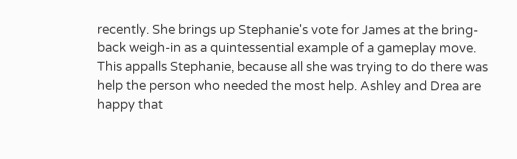recently. She brings up Stephanie's vote for James at the bring-back weigh-in as a quintessential example of a gameplay move. This appalls Stephanie, because all she was trying to do there was help the person who needed the most help. Ashley and Drea are happy that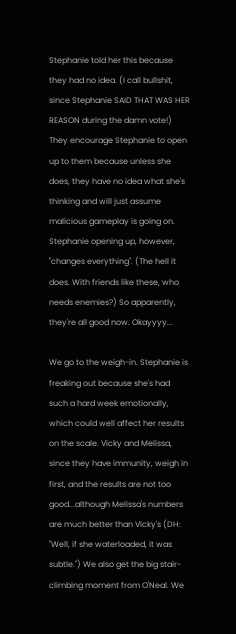Stephanie told her this because they had no idea. (I call bullshit, since Stephanie SAID THAT WAS HER REASON during the damn vote!) They encourage Stephanie to open up to them because unless she does, they have no idea what she's thinking and will just assume malicious gameplay is going on. Stephanie opening up, however, "changes everything". (The hell it does. With friends like these, who needs enemies?) So apparently, they're all good now. Okayyyy...

We go to the weigh-in. Stephanie is freaking out because she's had such a hard week emotionally, which could well affect her results on the scale. Vicky and Melissa, since they have immunity, weigh in first, and the results are not too good...although Melissa's numbers are much better than Vicky's (DH: "Well, if she waterloaded, it was subtle.") We also get the big stair-climbing moment from O'Neal. We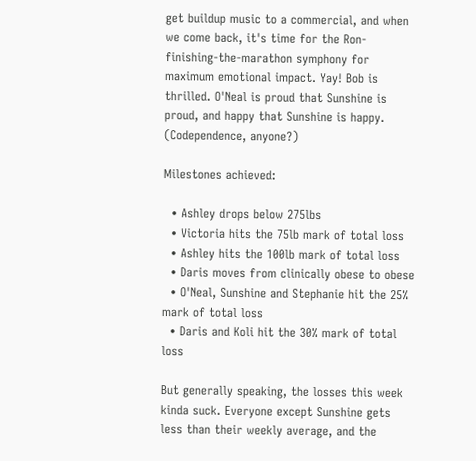get buildup music to a commercial, and when we come back, it's time for the Ron-finishing-the-marathon symphony for maximum emotional impact. Yay! Bob is thrilled. O'Neal is proud that Sunshine is proud, and happy that Sunshine is happy. (Codependence, anyone?)

Milestones achieved:

  • Ashley drops below 275lbs
  • Victoria hits the 75lb mark of total loss
  • Ashley hits the 100lb mark of total loss
  • Daris moves from clinically obese to obese
  • O'Neal, Sunshine and Stephanie hit the 25% mark of total loss
  • Daris and Koli hit the 30% mark of total loss

But generally speaking, the losses this week kinda suck. Everyone except Sunshine gets less than their weekly average, and the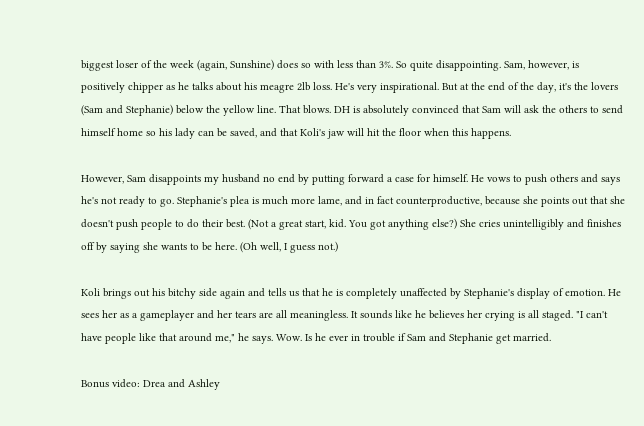biggest loser of the week (again, Sunshine) does so with less than 3%. So quite disappointing. Sam, however, is positively chipper as he talks about his meagre 2lb loss. He's very inspirational. But at the end of the day, it's the lovers (Sam and Stephanie) below the yellow line. That blows. DH is absolutely convinced that Sam will ask the others to send himself home so his lady can be saved, and that Koli's jaw will hit the floor when this happens.

However, Sam disappoints my husband no end by putting forward a case for himself. He vows to push others and says he's not ready to go. Stephanie's plea is much more lame, and in fact counterproductive, because she points out that she doesn't push people to do their best. (Not a great start, kid. You got anything else?) She cries unintelligibly and finishes off by saying she wants to be here. (Oh well, I guess not.)

Koli brings out his bitchy side again and tells us that he is completely unaffected by Stephanie's display of emotion. He sees her as a gameplayer and her tears are all meaningless. It sounds like he believes her crying is all staged. "I can't have people like that around me," he says. Wow. Is he ever in trouble if Sam and Stephanie get married.

Bonus video: Drea and Ashley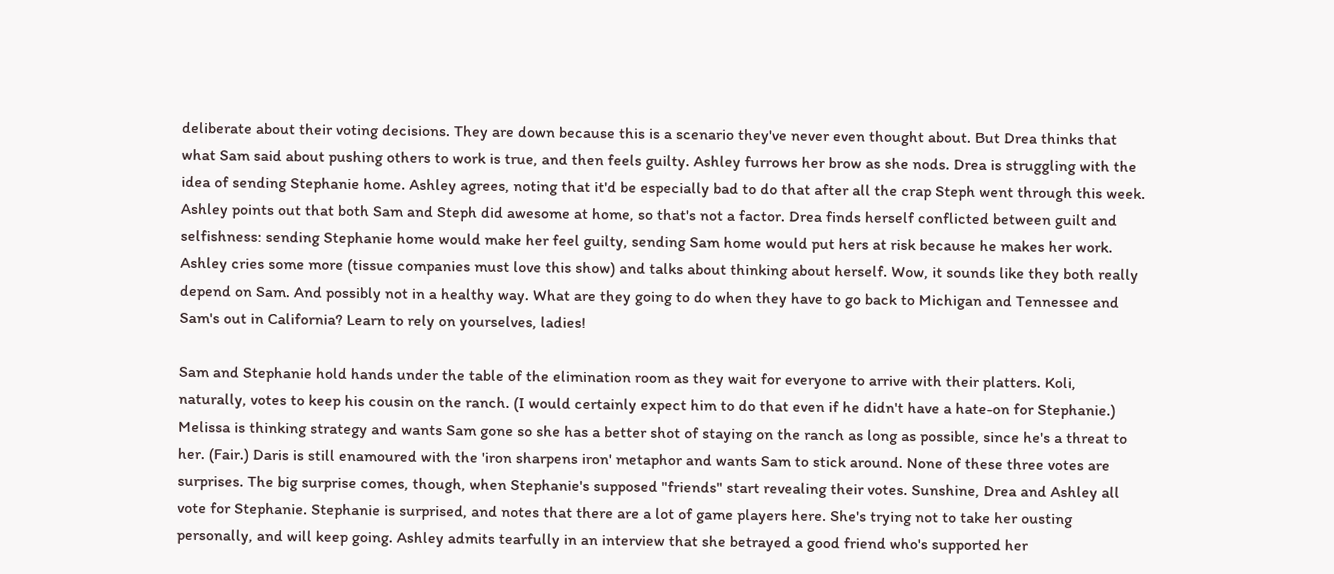deliberate about their voting decisions. They are down because this is a scenario they've never even thought about. But Drea thinks that what Sam said about pushing others to work is true, and then feels guilty. Ashley furrows her brow as she nods. Drea is struggling with the idea of sending Stephanie home. Ashley agrees, noting that it'd be especially bad to do that after all the crap Steph went through this week. Ashley points out that both Sam and Steph did awesome at home, so that's not a factor. Drea finds herself conflicted between guilt and selfishness: sending Stephanie home would make her feel guilty, sending Sam home would put hers at risk because he makes her work. Ashley cries some more (tissue companies must love this show) and talks about thinking about herself. Wow, it sounds like they both really depend on Sam. And possibly not in a healthy way. What are they going to do when they have to go back to Michigan and Tennessee and Sam's out in California? Learn to rely on yourselves, ladies!

Sam and Stephanie hold hands under the table of the elimination room as they wait for everyone to arrive with their platters. Koli, naturally, votes to keep his cousin on the ranch. (I would certainly expect him to do that even if he didn't have a hate-on for Stephanie.) Melissa is thinking strategy and wants Sam gone so she has a better shot of staying on the ranch as long as possible, since he's a threat to her. (Fair.) Daris is still enamoured with the 'iron sharpens iron' metaphor and wants Sam to stick around. None of these three votes are surprises. The big surprise comes, though, when Stephanie's supposed "friends" start revealing their votes. Sunshine, Drea and Ashley all vote for Stephanie. Stephanie is surprised, and notes that there are a lot of game players here. She's trying not to take her ousting personally, and will keep going. Ashley admits tearfully in an interview that she betrayed a good friend who's supported her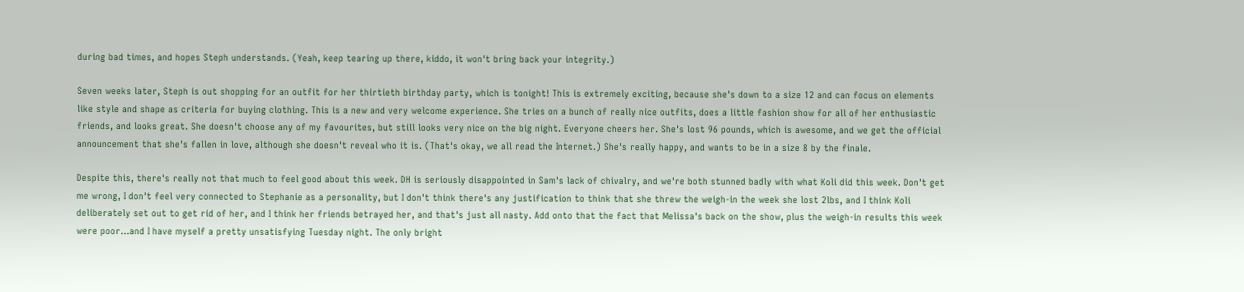during bad times, and hopes Steph understands. (Yeah, keep tearing up there, kiddo, it won't bring back your integrity.)

Seven weeks later, Steph is out shopping for an outfit for her thirtieth birthday party, which is tonight! This is extremely exciting, because she's down to a size 12 and can focus on elements like style and shape as criteria for buying clothing. This is a new and very welcome experience. She tries on a bunch of really nice outfits, does a little fashion show for all of her enthusiastic friends, and looks great. She doesn't choose any of my favourites, but still looks very nice on the big night. Everyone cheers her. She's lost 96 pounds, which is awesome, and we get the official announcement that she's fallen in love, although she doesn't reveal who it is. (That's okay, we all read the Internet.) She's really happy, and wants to be in a size 8 by the finale.

Despite this, there's really not that much to feel good about this week. DH is seriously disappointed in Sam's lack of chivalry, and we're both stunned badly with what Koli did this week. Don't get me wrong, I don't feel very connected to Stephanie as a personality, but I don't think there's any justification to think that she threw the weigh-in the week she lost 2lbs, and I think Koli deliberately set out to get rid of her, and I think her friends betrayed her, and that's just all nasty. Add onto that the fact that Melissa's back on the show, plus the weigh-in results this week were poor...and I have myself a pretty unsatisfying Tuesday night. The only bright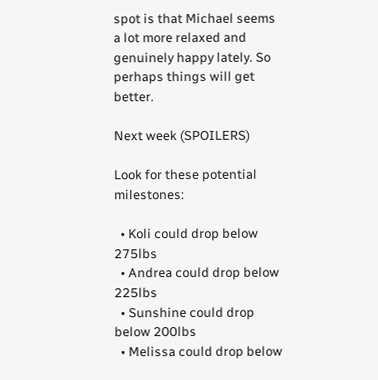spot is that Michael seems a lot more relaxed and genuinely happy lately. So perhaps things will get better.

Next week (SPOILERS)

Look for these potential milestones:

  • Koli could drop below 275lbs
  • Andrea could drop below 225lbs
  • Sunshine could drop below 200lbs
  • Melissa could drop below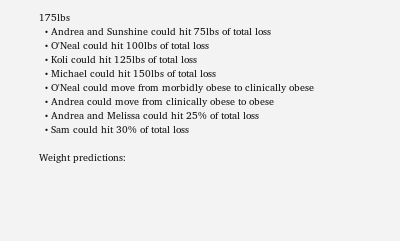175lbs
  • Andrea and Sunshine could hit 75lbs of total loss
  • O'Neal could hit 100lbs of total loss
  • Koli could hit 125lbs of total loss
  • Michael could hit 150lbs of total loss
  • O'Neal could move from morbidly obese to clinically obese
  • Andrea could move from clinically obese to obese
  • Andrea and Melissa could hit 25% of total loss
  • Sam could hit 30% of total loss

Weight predictions: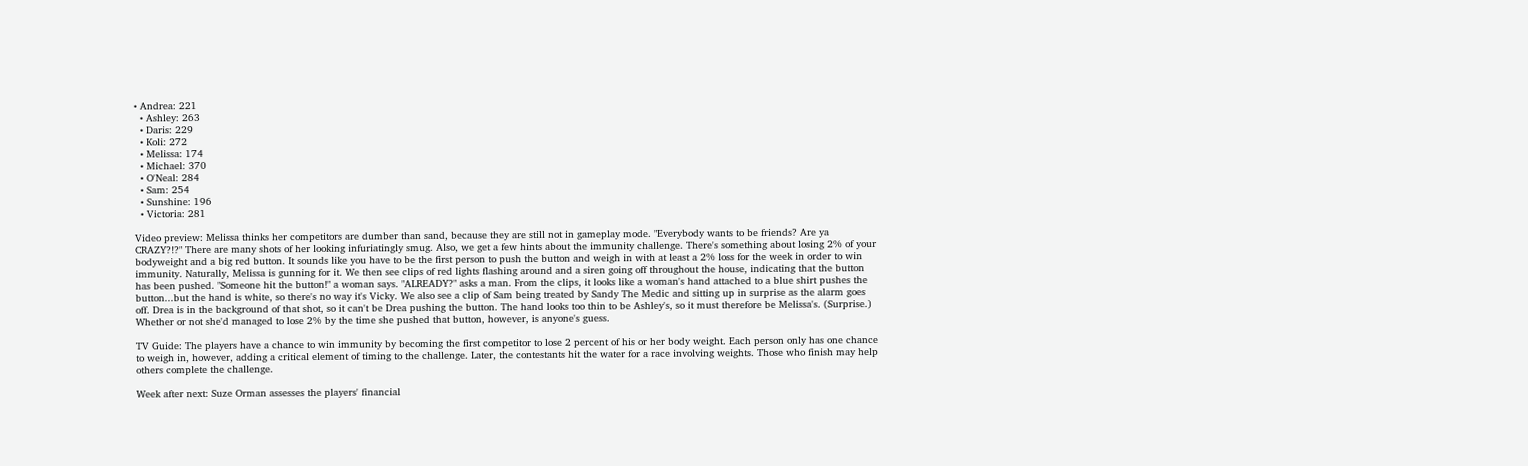• Andrea: 221
  • Ashley: 263
  • Daris: 229
  • Koli: 272
  • Melissa: 174
  • Michael: 370
  • O'Neal: 284
  • Sam: 254
  • Sunshine: 196
  • Victoria: 281

Video preview: Melissa thinks her competitors are dumber than sand, because they are still not in gameplay mode. "Everybody wants to be friends? Are ya CRAZY?!?" There are many shots of her looking infuriatingly smug. Also, we get a few hints about the immunity challenge. There's something about losing 2% of your bodyweight and a big red button. It sounds like you have to be the first person to push the button and weigh in with at least a 2% loss for the week in order to win immunity. Naturally, Melissa is gunning for it. We then see clips of red lights flashing around and a siren going off throughout the house, indicating that the button has been pushed. "Someone hit the button!" a woman says. "ALREADY?" asks a man. From the clips, it looks like a woman's hand attached to a blue shirt pushes the button...but the hand is white, so there's no way it's Vicky. We also see a clip of Sam being treated by Sandy The Medic and sitting up in surprise as the alarm goes off. Drea is in the background of that shot, so it can't be Drea pushing the button. The hand looks too thin to be Ashley's, so it must therefore be Melissa's. (Surprise.) Whether or not she'd managed to lose 2% by the time she pushed that button, however, is anyone's guess.

TV Guide: The players have a chance to win immunity by becoming the first competitor to lose 2 percent of his or her body weight. Each person only has one chance to weigh in, however, adding a critical element of timing to the challenge. Later, the contestants hit the water for a race involving weights. Those who finish may help others complete the challenge.

Week after next: Suze Orman assesses the players' financial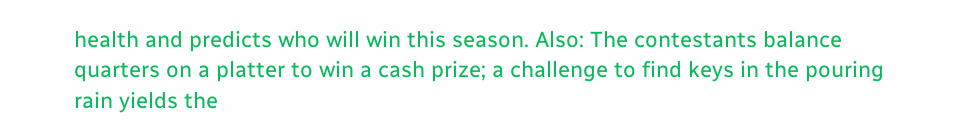health and predicts who will win this season. Also: The contestants balance quarters on a platter to win a cash prize; a challenge to find keys in the pouring rain yields the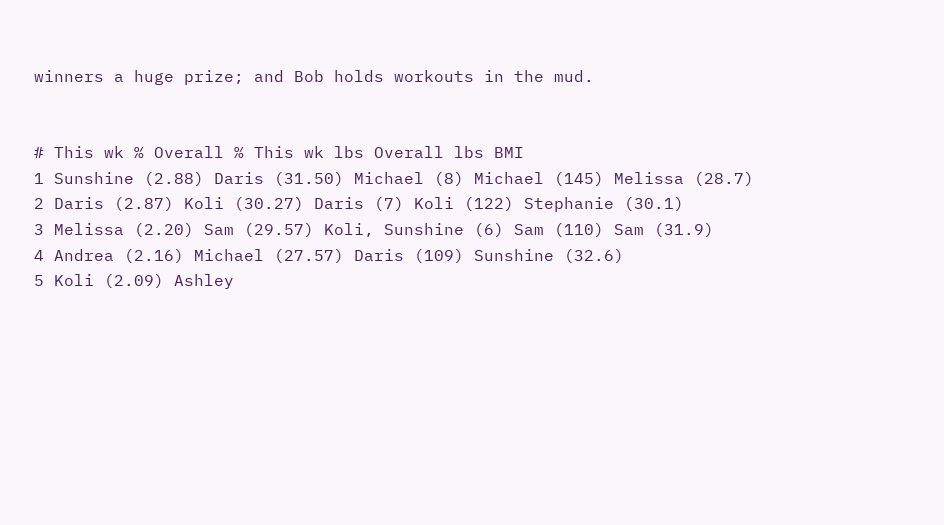winners a huge prize; and Bob holds workouts in the mud.


# This wk % Overall % This wk lbs Overall lbs BMI
1 Sunshine (2.88) Daris (31.50) Michael (8) Michael (145) Melissa (28.7)
2 Daris (2.87) Koli (30.27) Daris (7) Koli (122) Stephanie (30.1)
3 Melissa (2.20) Sam (29.57) Koli, Sunshine (6) Sam (110) Sam (31.9)
4 Andrea (2.16) Michael (27.57) Daris (109) Sunshine (32.6)
5 Koli (2.09) Ashley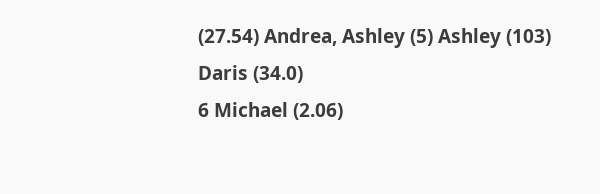(27.54) Andrea, Ashley (5) Ashley (103) Daris (34.0)
6 Michael (2.06)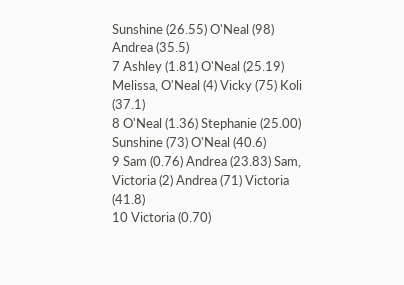Sunshine (26.55) O'Neal (98) Andrea (35.5)
7 Ashley (1.81) O'Neal (25.19) Melissa, O'Neal (4) Vicky (75) Koli (37.1)
8 O'Neal (1.36) Stephanie (25.00) Sunshine (73) O'Neal (40.6)
9 Sam (0.76) Andrea (23.83) Sam, Victoria (2) Andrea (71) Victoria (41.8)
10 Victoria (0.70)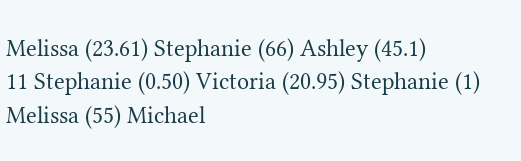Melissa (23.61) Stephanie (66) Ashley (45.1)
11 Stephanie (0.50) Victoria (20.95) Stephanie (1) Melissa (55) Michael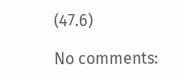(47.6)

No comments: